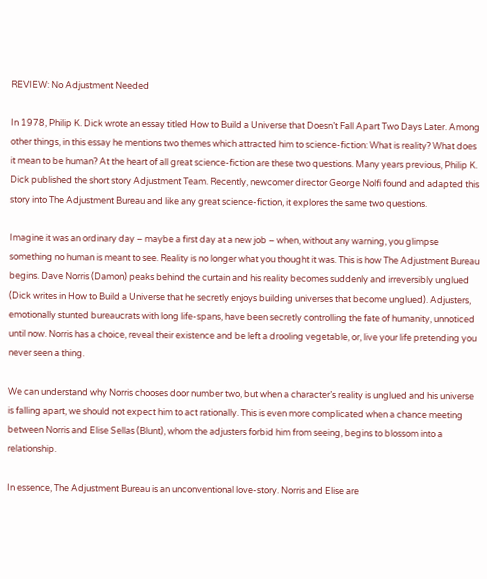REVIEW: No Adjustment Needed

In 1978, Philip K. Dick wrote an essay titled How to Build a Universe that Doesn’t Fall Apart Two Days Later. Among other things, in this essay he mentions two themes which attracted him to science-fiction: What is reality? What does it mean to be human? At the heart of all great science-fiction are these two questions. Many years previous, Philip K. Dick published the short story Adjustment Team. Recently, newcomer director George Nolfi found and adapted this story into The Adjustment Bureau and like any great science-fiction, it explores the same two questions.

Imagine it was an ordinary day – maybe a first day at a new job – when, without any warning, you glimpse something no human is meant to see. Reality is no longer what you thought it was. This is how The Adjustment Bureau begins. Dave Norris (Damon) peaks behind the curtain and his reality becomes suddenly and irreversibly unglued (Dick writes in How to Build a Universe that he secretly enjoys building universes that become unglued). Adjusters, emotionally stunted bureaucrats with long life-spans, have been secretly controlling the fate of humanity, unnoticed until now. Norris has a choice, reveal their existence and be left a drooling vegetable, or, live your life pretending you never seen a thing.

We can understand why Norris chooses door number two, but when a character’s reality is unglued and his universe is falling apart, we should not expect him to act rationally. This is even more complicated when a chance meeting between Norris and Elise Sellas (Blunt), whom the adjusters forbid him from seeing, begins to blossom into a relationship.

In essence, The Adjustment Bureau is an unconventional love-story. Norris and Elise are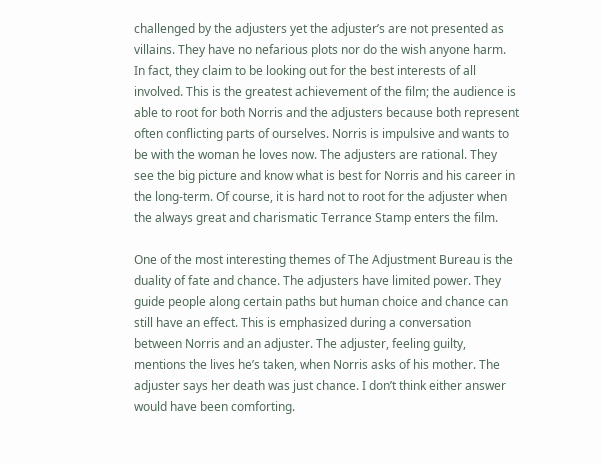challenged by the adjusters yet the adjuster’s are not presented as villains. They have no nefarious plots nor do the wish anyone harm. In fact, they claim to be looking out for the best interests of all involved. This is the greatest achievement of the film; the audience is able to root for both Norris and the adjusters because both represent often conflicting parts of ourselves. Norris is impulsive and wants to be with the woman he loves now. The adjusters are rational. They see the big picture and know what is best for Norris and his career in the long-term. Of course, it is hard not to root for the adjuster when the always great and charismatic Terrance Stamp enters the film.

One of the most interesting themes of The Adjustment Bureau is the duality of fate and chance. The adjusters have limited power. They guide people along certain paths but human choice and chance can still have an effect. This is emphasized during a conversation between Norris and an adjuster. The adjuster, feeling guilty, mentions the lives he’s taken, when Norris asks of his mother. The adjuster says her death was just chance. I don’t think either answer would have been comforting.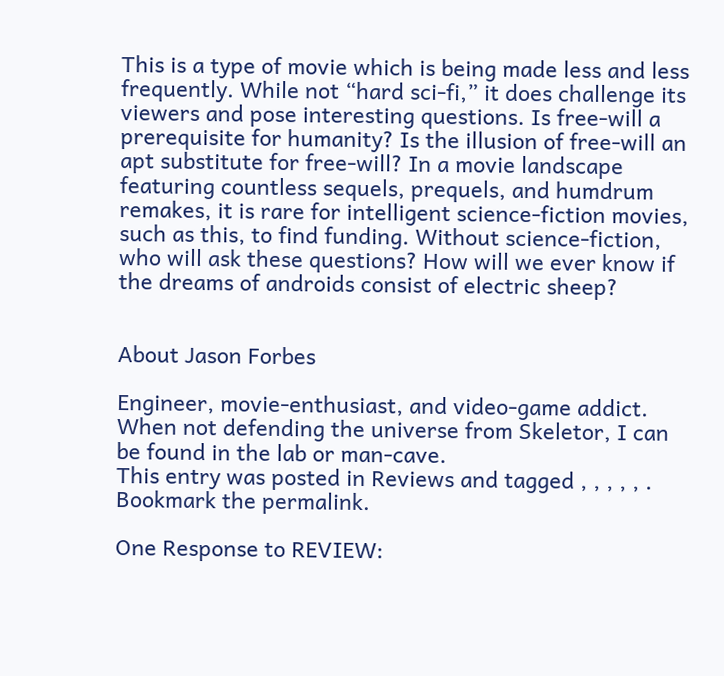This is a type of movie which is being made less and less frequently. While not “hard sci-fi,” it does challenge its viewers and pose interesting questions. Is free-will a prerequisite for humanity? Is the illusion of free-will an apt substitute for free-will? In a movie landscape featuring countless sequels, prequels, and humdrum remakes, it is rare for intelligent science-fiction movies, such as this, to find funding. Without science-fiction, who will ask these questions? How will we ever know if the dreams of androids consist of electric sheep?


About Jason Forbes

Engineer, movie-enthusiast, and video-game addict. When not defending the universe from Skeletor, I can be found in the lab or man-cave.
This entry was posted in Reviews and tagged , , , , , . Bookmark the permalink.

One Response to REVIEW: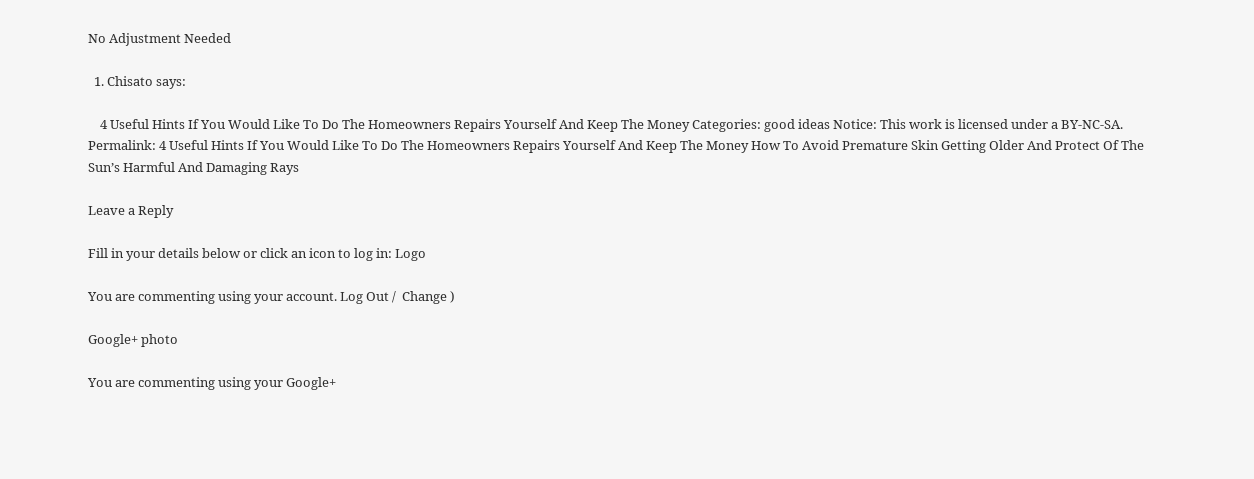No Adjustment Needed

  1. Chisato says:

    4 Useful Hints If You Would Like To Do The Homeowners Repairs Yourself And Keep The Money Categories: good ideas Notice: This work is licensed under a BY-NC-SA. Permalink: 4 Useful Hints If You Would Like To Do The Homeowners Repairs Yourself And Keep The Money How To Avoid Premature Skin Getting Older And Protect Of The Sun’s Harmful And Damaging Rays

Leave a Reply

Fill in your details below or click an icon to log in: Logo

You are commenting using your account. Log Out /  Change )

Google+ photo

You are commenting using your Google+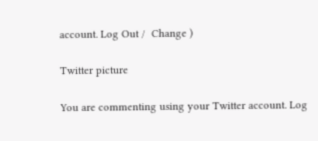account. Log Out /  Change )

Twitter picture

You are commenting using your Twitter account. Log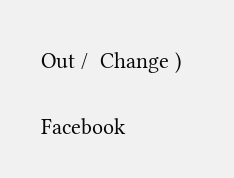Out /  Change )

Facebook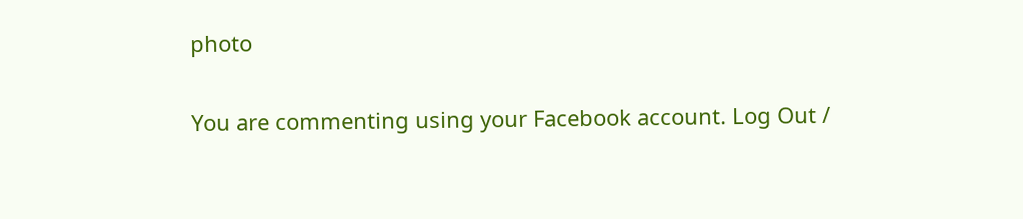photo

You are commenting using your Facebook account. Log Out /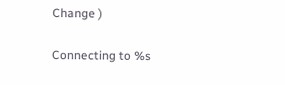Change )

Connecting to %s